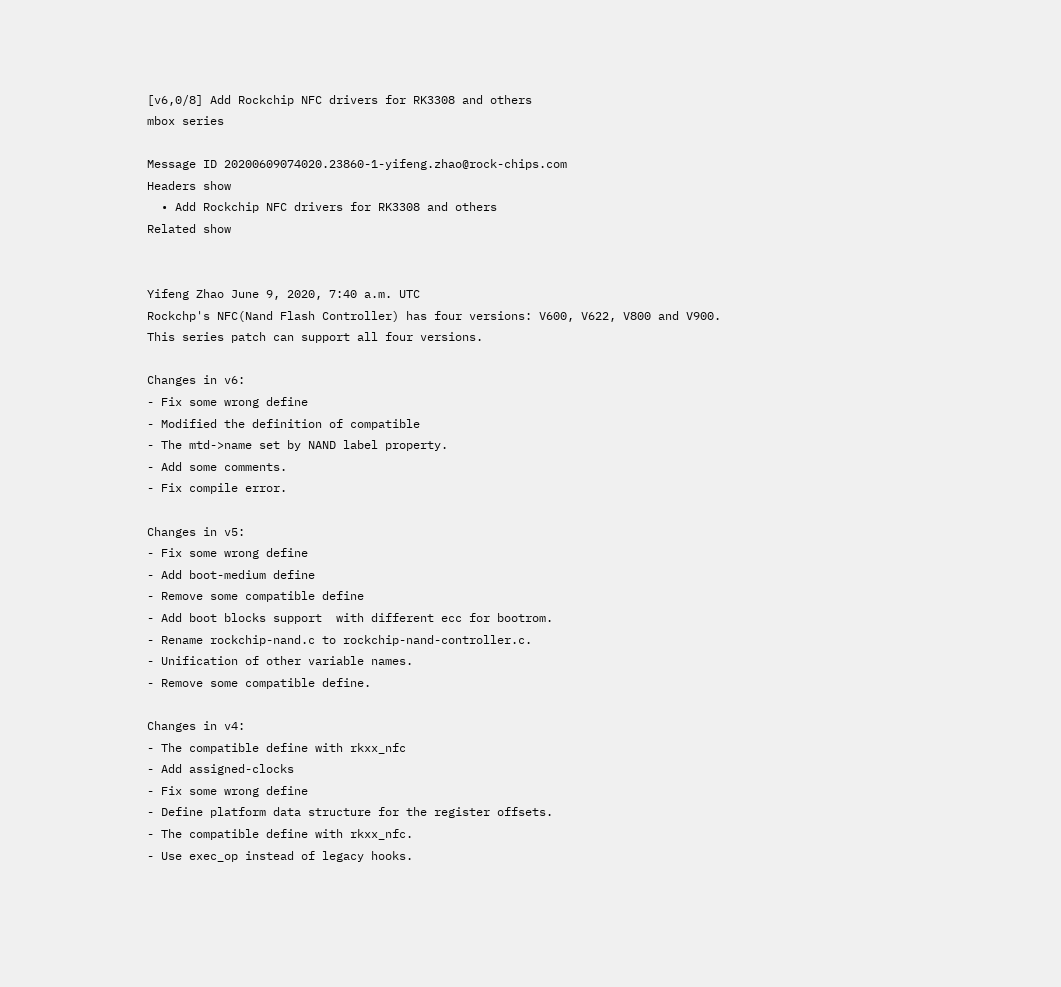[v6,0/8] Add Rockchip NFC drivers for RK3308 and others
mbox series

Message ID 20200609074020.23860-1-yifeng.zhao@rock-chips.com
Headers show
  • Add Rockchip NFC drivers for RK3308 and others
Related show


Yifeng Zhao June 9, 2020, 7:40 a.m. UTC
Rockchp's NFC(Nand Flash Controller) has four versions: V600, V622, V800 and V900.
This series patch can support all four versions.

Changes in v6:
- Fix some wrong define
- Modified the definition of compatible
- The mtd->name set by NAND label property.
- Add some comments.
- Fix compile error.

Changes in v5:
- Fix some wrong define
- Add boot-medium define
- Remove some compatible define
- Add boot blocks support  with different ecc for bootrom.
- Rename rockchip-nand.c to rockchip-nand-controller.c.
- Unification of other variable names.
- Remove some compatible define.

Changes in v4:
- The compatible define with rkxx_nfc
- Add assigned-clocks
- Fix some wrong define
- Define platform data structure for the register offsets.
- The compatible define with rkxx_nfc.
- Use exec_op instead of legacy hooks.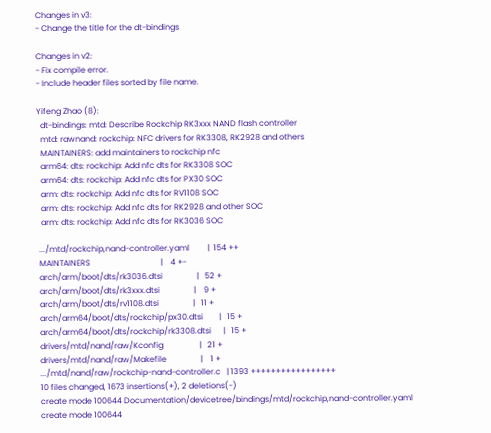Changes in v3:
- Change the title for the dt-bindings

Changes in v2:
- Fix compile error.
- Include header files sorted by file name.

Yifeng Zhao (8):
  dt-bindings: mtd: Describe Rockchip RK3xxx NAND flash controller
  mtd: rawnand: rockchip: NFC drivers for RK3308, RK2928 and others
  MAINTAINERS: add maintainers to rockchip nfc
  arm64: dts: rockchip: Add nfc dts for RK3308 SOC
  arm64: dts: rockchip: Add nfc dts for PX30 SOC
  arm: dts: rockchip: Add nfc dts for RV1108 SOC
  arm: dts: rockchip: Add nfc dts for RK2928 and other SOC
  arm: dts: rockchip: Add nfc dts for RK3036 SOC

 .../mtd/rockchip,nand-controller.yaml         |  154 ++
 MAINTAINERS                                   |    4 +-
 arch/arm/boot/dts/rk3036.dtsi                 |   52 +
 arch/arm/boot/dts/rk3xxx.dtsi                 |    9 +
 arch/arm/boot/dts/rv1108.dtsi                 |   11 +
 arch/arm64/boot/dts/rockchip/px30.dtsi        |   15 +
 arch/arm64/boot/dts/rockchip/rk3308.dtsi      |   15 +
 drivers/mtd/nand/raw/Kconfig                  |   21 +
 drivers/mtd/nand/raw/Makefile                 |    1 +
 .../mtd/nand/raw/rockchip-nand-controller.c   | 1393 +++++++++++++++++
 10 files changed, 1673 insertions(+), 2 deletions(-)
 create mode 100644 Documentation/devicetree/bindings/mtd/rockchip,nand-controller.yaml
 create mode 100644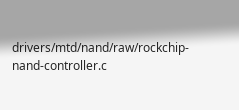drivers/mtd/nand/raw/rockchip-nand-controller.c